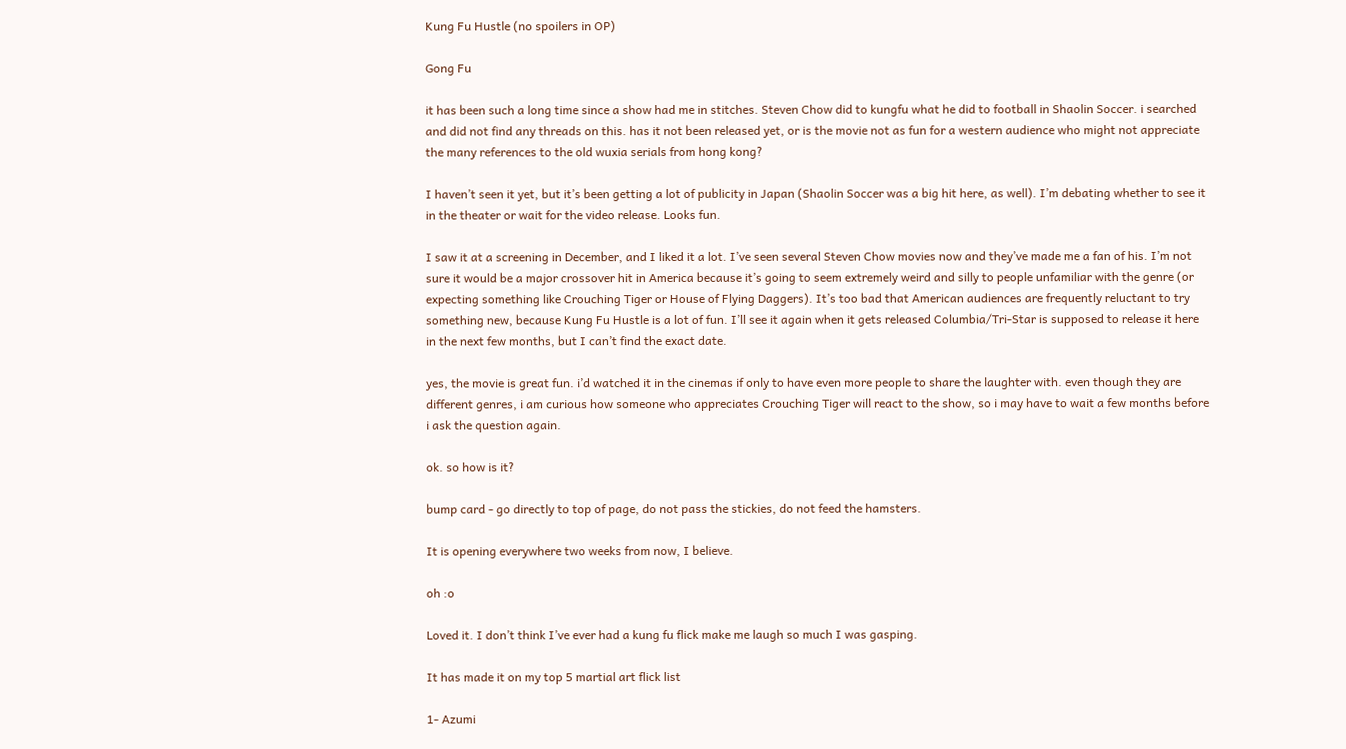Kung Fu Hustle (no spoilers in OP)

Gong Fu

it has been such a long time since a show had me in stitches. Steven Chow did to kungfu what he did to football in Shaolin Soccer. i searched and did not find any threads on this. has it not been released yet, or is the movie not as fun for a western audience who might not appreciate the many references to the old wuxia serials from hong kong?

I haven’t seen it yet, but it’s been getting a lot of publicity in Japan (Shaolin Soccer was a big hit here, as well). I’m debating whether to see it in the theater or wait for the video release. Looks fun.

I saw it at a screening in December, and I liked it a lot. I’ve seen several Steven Chow movies now and they’ve made me a fan of his. I’m not sure it would be a major crossover hit in America because it’s going to seem extremely weird and silly to people unfamiliar with the genre (or expecting something like Crouching Tiger or House of Flying Daggers). It’s too bad that American audiences are frequently reluctant to try something new, because Kung Fu Hustle is a lot of fun. I’ll see it again when it gets released Columbia/Tri-Star is supposed to release it here in the next few months, but I can’t find the exact date.

yes, the movie is great fun. i’d watched it in the cinemas if only to have even more people to share the laughter with. even though they are different genres, i am curious how someone who appreciates Crouching Tiger will react to the show, so i may have to wait a few months before i ask the question again.

ok. so how is it?

bump card - go directly to top of page, do not pass the stickies, do not feed the hamsters.

It is opening everywhere two weeks from now, I believe.

oh :o

Loved it. I don’t think I’ve ever had a kung fu flick make me laugh so much I was gasping.

It has made it on my top 5 martial art flick list

1- Azumi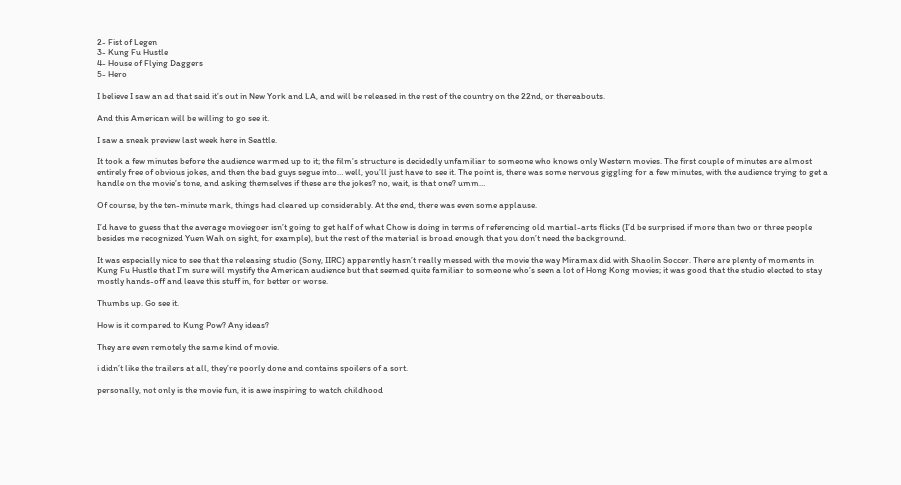2- Fist of Legen
3- Kung Fu Hustle
4- House of Flying Daggers
5- Hero

I believe I saw an ad that said it’s out in New York and LA, and will be released in the rest of the country on the 22nd, or thereabouts.

And this American will be willing to go see it.

I saw a sneak preview last week here in Seattle.

It took a few minutes before the audience warmed up to it; the film’s structure is decidedly unfamiliar to someone who knows only Western movies. The first couple of minutes are almost entirely free of obvious jokes, and then the bad guys segue into… well, you’ll just have to see it. The point is, there was some nervous giggling for a few minutes, with the audience trying to get a handle on the movie’s tone, and asking themselves if these are the jokes? no, wait, is that one? umm…

Of course, by the ten-minute mark, things had cleared up considerably. At the end, there was even some applause.

I’d have to guess that the average moviegoer isn’t going to get half of what Chow is doing in terms of referencing old martial-arts flicks (I’d be surprised if more than two or three people besides me recognized Yuen Wah on sight, for example), but the rest of the material is broad enough that you don’t need the background.

It was especially nice to see that the releasing studio (Sony, IIRC) apparently hasn’t really messed with the movie the way Miramax did with Shaolin Soccer. There are plenty of moments in Kung Fu Hustle that I’m sure will mystify the American audience but that seemed quite familiar to someone who’s seen a lot of Hong Kong movies; it was good that the studio elected to stay mostly hands-off and leave this stuff in, for better or worse.

Thumbs up. Go see it.

How is it compared to Kung Pow? Any ideas?

They are even remotely the same kind of movie.

i didn’t like the trailers at all, they’re poorly done and contains spoilers of a sort.

personally, not only is the movie fun, it is awe inspiring to watch childhood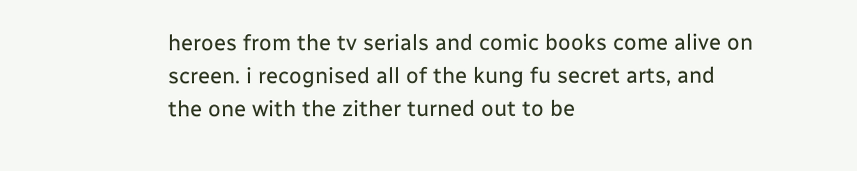heroes from the tv serials and comic books come alive on screen. i recognised all of the kung fu secret arts, and the one with the zither turned out to be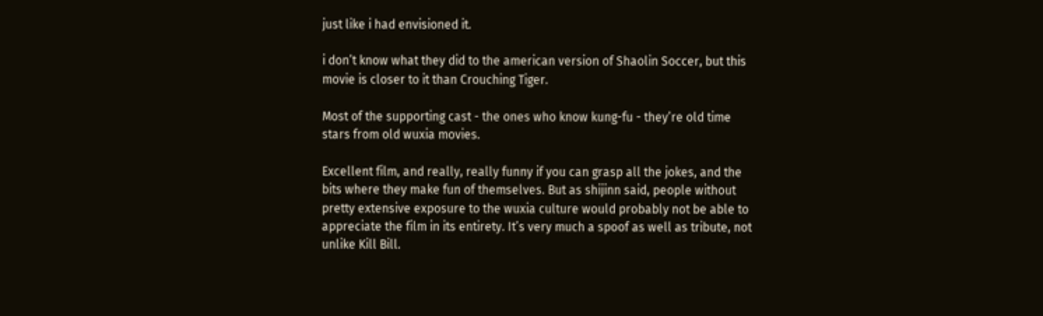just like i had envisioned it.

i don’t know what they did to the american version of Shaolin Soccer, but this movie is closer to it than Crouching Tiger.

Most of the supporting cast - the ones who know kung-fu - they’re old time stars from old wuxia movies.

Excellent film, and really, really funny if you can grasp all the jokes, and the bits where they make fun of themselves. But as shijinn said, people without pretty extensive exposure to the wuxia culture would probably not be able to appreciate the film in its entirety. It’s very much a spoof as well as tribute, not unlike Kill Bill.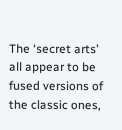The ‘secret arts’ all appear to be fused versions of the classic ones,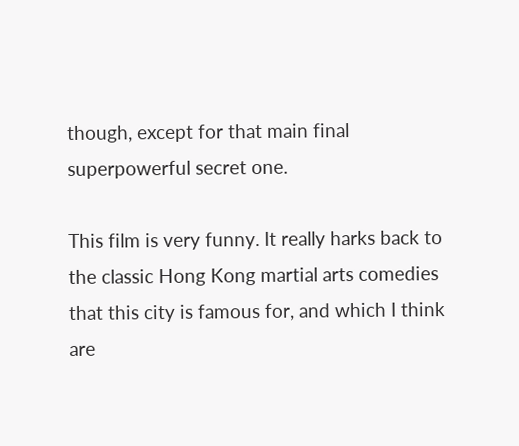though, except for that main final superpowerful secret one.

This film is very funny. It really harks back to the classic Hong Kong martial arts comedies that this city is famous for, and which I think are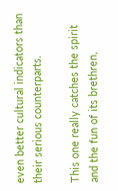even better cultural indicators than their serious counterparts.

This one really catches the spirit and the fun of its brethren,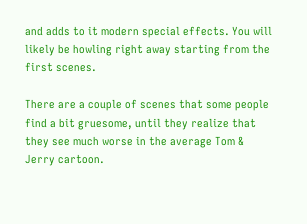and adds to it modern special effects. You will likely be howling right away starting from the first scenes.

There are a couple of scenes that some people find a bit gruesome, until they realize that they see much worse in the average Tom & Jerry cartoon.